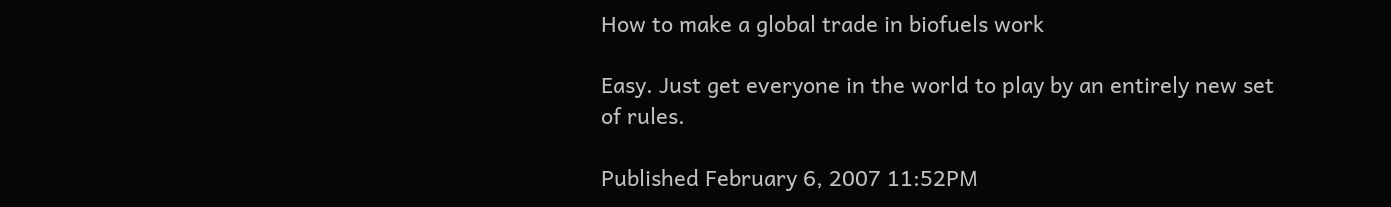How to make a global trade in biofuels work

Easy. Just get everyone in the world to play by an entirely new set of rules.

Published February 6, 2007 11:52PM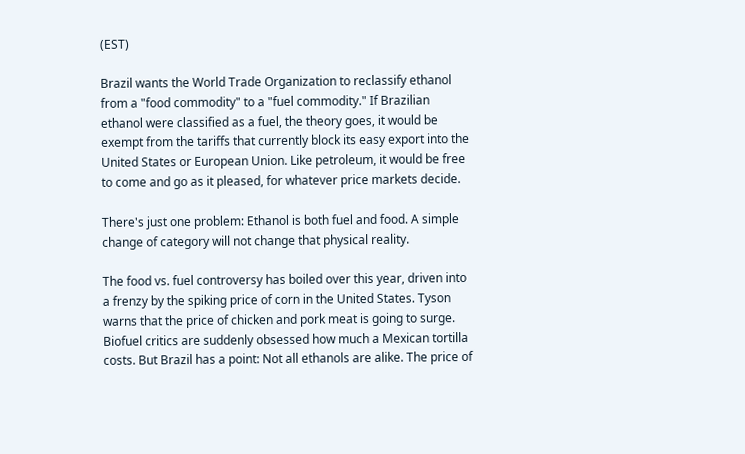(EST)

Brazil wants the World Trade Organization to reclassify ethanol from a "food commodity" to a "fuel commodity." If Brazilian ethanol were classified as a fuel, the theory goes, it would be exempt from the tariffs that currently block its easy export into the United States or European Union. Like petroleum, it would be free to come and go as it pleased, for whatever price markets decide.

There's just one problem: Ethanol is both fuel and food. A simple change of category will not change that physical reality.

The food vs. fuel controversy has boiled over this year, driven into a frenzy by the spiking price of corn in the United States. Tyson warns that the price of chicken and pork meat is going to surge. Biofuel critics are suddenly obsessed how much a Mexican tortilla costs. But Brazil has a point: Not all ethanols are alike. The price of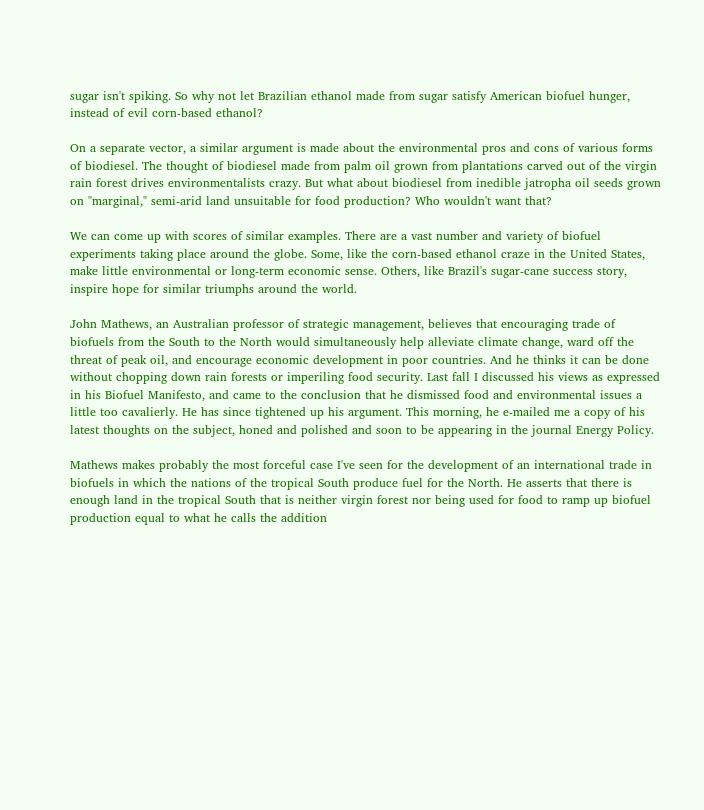sugar isn't spiking. So why not let Brazilian ethanol made from sugar satisfy American biofuel hunger, instead of evil corn-based ethanol?

On a separate vector, a similar argument is made about the environmental pros and cons of various forms of biodiesel. The thought of biodiesel made from palm oil grown from plantations carved out of the virgin rain forest drives environmentalists crazy. But what about biodiesel from inedible jatropha oil seeds grown on "marginal," semi-arid land unsuitable for food production? Who wouldn't want that?

We can come up with scores of similar examples. There are a vast number and variety of biofuel experiments taking place around the globe. Some, like the corn-based ethanol craze in the United States, make little environmental or long-term economic sense. Others, like Brazil's sugar-cane success story, inspire hope for similar triumphs around the world.

John Mathews, an Australian professor of strategic management, believes that encouraging trade of biofuels from the South to the North would simultaneously help alleviate climate change, ward off the threat of peak oil, and encourage economic development in poor countries. And he thinks it can be done without chopping down rain forests or imperiling food security. Last fall I discussed his views as expressed in his Biofuel Manifesto, and came to the conclusion that he dismissed food and environmental issues a little too cavalierly. He has since tightened up his argument. This morning, he e-mailed me a copy of his latest thoughts on the subject, honed and polished and soon to be appearing in the journal Energy Policy.

Mathews makes probably the most forceful case I've seen for the development of an international trade in biofuels in which the nations of the tropical South produce fuel for the North. He asserts that there is enough land in the tropical South that is neither virgin forest nor being used for food to ramp up biofuel production equal to what he calls the addition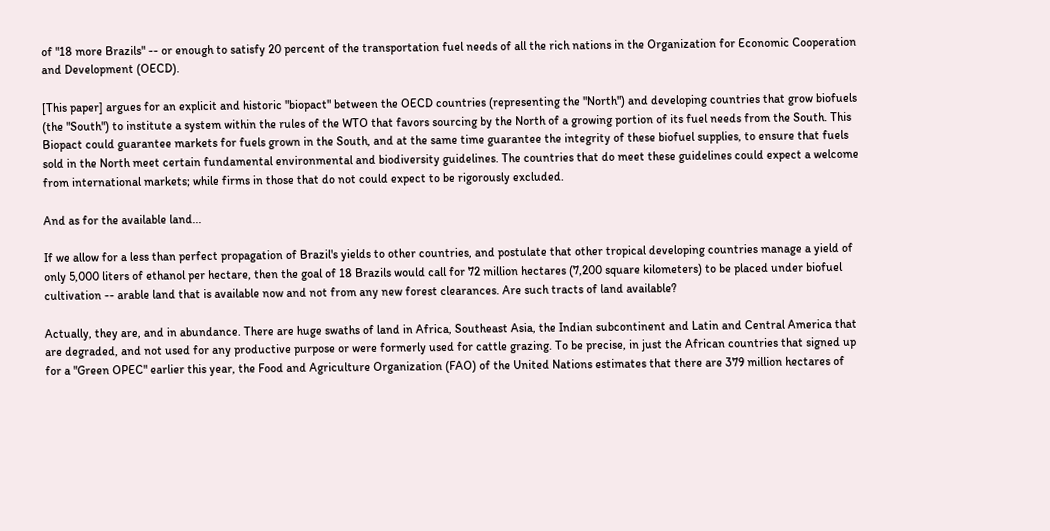of "18 more Brazils" -- or enough to satisfy 20 percent of the transportation fuel needs of all the rich nations in the Organization for Economic Cooperation and Development (OECD).

[This paper] argues for an explicit and historic "biopact" between the OECD countries (representing the "North") and developing countries that grow biofuels (the "South") to institute a system within the rules of the WTO that favors sourcing by the North of a growing portion of its fuel needs from the South. This Biopact could guarantee markets for fuels grown in the South, and at the same time guarantee the integrity of these biofuel supplies, to ensure that fuels sold in the North meet certain fundamental environmental and biodiversity guidelines. The countries that do meet these guidelines could expect a welcome from international markets; while firms in those that do not could expect to be rigorously excluded.

And as for the available land...

If we allow for a less than perfect propagation of Brazil's yields to other countries, and postulate that other tropical developing countries manage a yield of only 5,000 liters of ethanol per hectare, then the goal of 18 Brazils would call for 72 million hectares (7,200 square kilometers) to be placed under biofuel cultivation -- arable land that is available now and not from any new forest clearances. Are such tracts of land available?

Actually, they are, and in abundance. There are huge swaths of land in Africa, Southeast Asia, the Indian subcontinent and Latin and Central America that are degraded, and not used for any productive purpose or were formerly used for cattle grazing. To be precise, in just the African countries that signed up for a "Green OPEC" earlier this year, the Food and Agriculture Organization (FAO) of the United Nations estimates that there are 379 million hectares of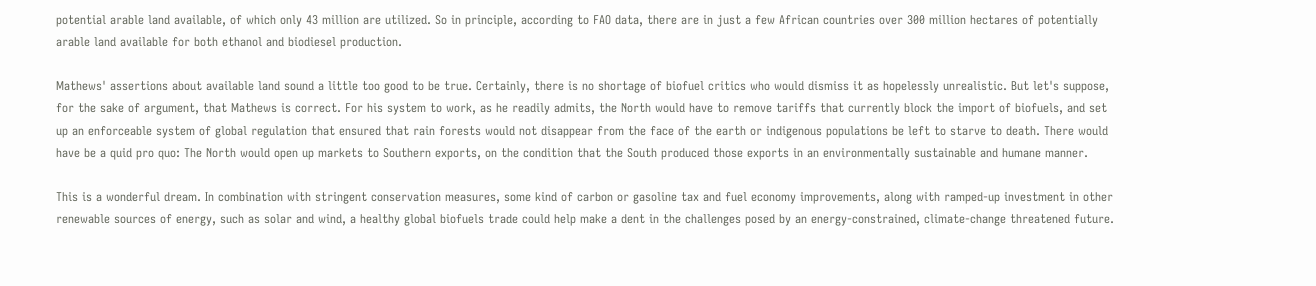potential arable land available, of which only 43 million are utilized. So in principle, according to FAO data, there are in just a few African countries over 300 million hectares of potentially arable land available for both ethanol and biodiesel production.

Mathews' assertions about available land sound a little too good to be true. Certainly, there is no shortage of biofuel critics who would dismiss it as hopelessly unrealistic. But let's suppose, for the sake of argument, that Mathews is correct. For his system to work, as he readily admits, the North would have to remove tariffs that currently block the import of biofuels, and set up an enforceable system of global regulation that ensured that rain forests would not disappear from the face of the earth or indigenous populations be left to starve to death. There would have be a quid pro quo: The North would open up markets to Southern exports, on the condition that the South produced those exports in an environmentally sustainable and humane manner.

This is a wonderful dream. In combination with stringent conservation measures, some kind of carbon or gasoline tax and fuel economy improvements, along with ramped-up investment in other renewable sources of energy, such as solar and wind, a healthy global biofuels trade could help make a dent in the challenges posed by an energy-constrained, climate-change threatened future.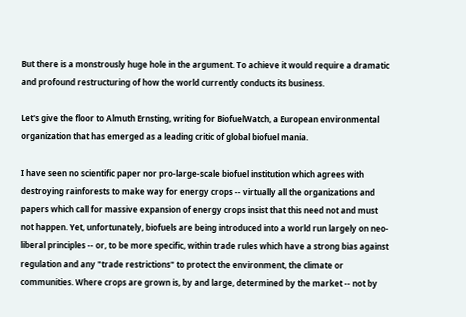But there is a monstrously huge hole in the argument. To achieve it would require a dramatic and profound restructuring of how the world currently conducts its business.

Let's give the floor to Almuth Ernsting, writing for BiofuelWatch, a European environmental organization that has emerged as a leading critic of global biofuel mania.

I have seen no scientific paper nor pro-large-scale biofuel institution which agrees with destroying rainforests to make way for energy crops -- virtually all the organizations and papers which call for massive expansion of energy crops insist that this need not and must not happen. Yet, unfortunately, biofuels are being introduced into a world run largely on neo-liberal principles -- or, to be more specific, within trade rules which have a strong bias against regulation and any "trade restrictions" to protect the environment, the climate or communities. Where crops are grown is, by and large, determined by the market -- not by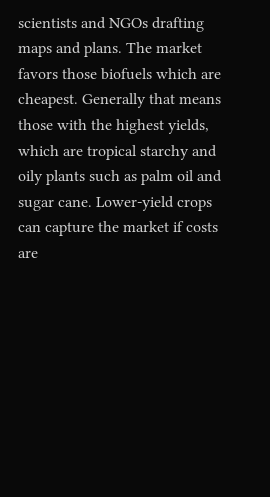scientists and NGOs drafting maps and plans. The market favors those biofuels which are cheapest. Generally that means those with the highest yields, which are tropical starchy and oily plants such as palm oil and sugar cane. Lower-yield crops can capture the market if costs are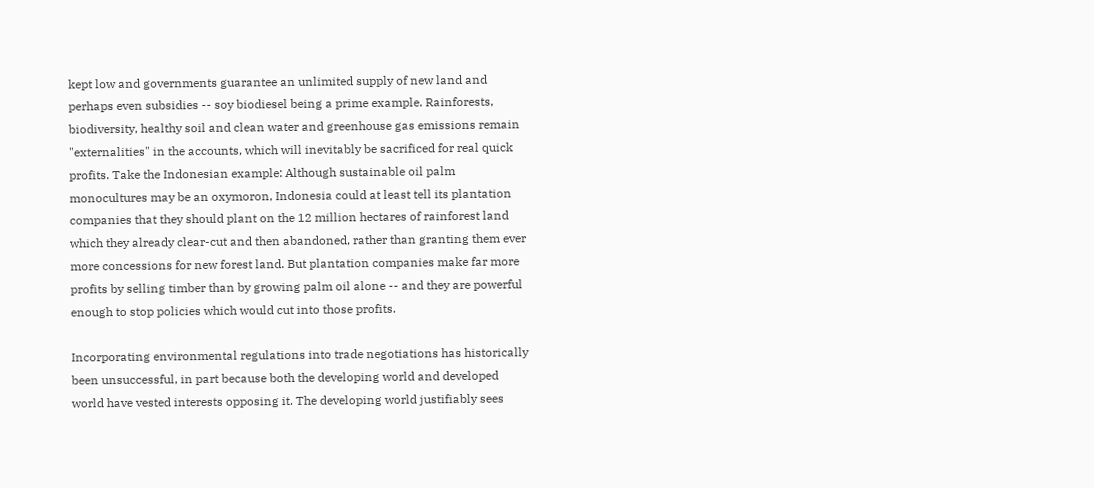kept low and governments guarantee an unlimited supply of new land and perhaps even subsidies -- soy biodiesel being a prime example. Rainforests, biodiversity, healthy soil and clean water and greenhouse gas emissions remain "externalities" in the accounts, which will inevitably be sacrificed for real quick profits. Take the Indonesian example: Although sustainable oil palm monocultures may be an oxymoron, Indonesia could at least tell its plantation companies that they should plant on the 12 million hectares of rainforest land which they already clear-cut and then abandoned, rather than granting them ever more concessions for new forest land. But plantation companies make far more profits by selling timber than by growing palm oil alone -- and they are powerful enough to stop policies which would cut into those profits.

Incorporating environmental regulations into trade negotiations has historically been unsuccessful, in part because both the developing world and developed world have vested interests opposing it. The developing world justifiably sees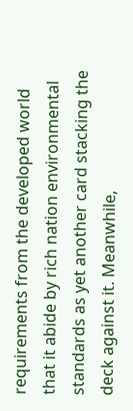requirements from the developed world that it abide by rich nation environmental standards as yet another card stacking the deck against it. Meanwhile,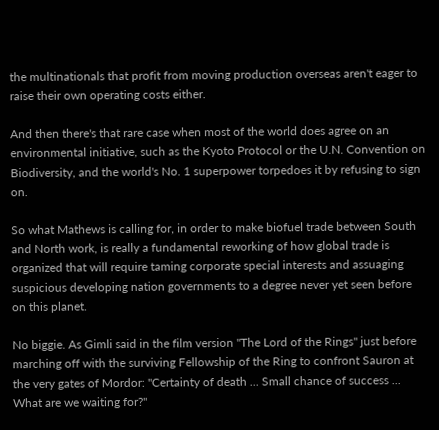the multinationals that profit from moving production overseas aren't eager to raise their own operating costs either.

And then there's that rare case when most of the world does agree on an environmental initiative, such as the Kyoto Protocol or the U.N. Convention on Biodiversity, and the world's No. 1 superpower torpedoes it by refusing to sign on.

So what Mathews is calling for, in order to make biofuel trade between South and North work, is really a fundamental reworking of how global trade is organized that will require taming corporate special interests and assuaging suspicious developing nation governments to a degree never yet seen before on this planet.

No biggie. As Gimli said in the film version "The Lord of the Rings" just before marching off with the surviving Fellowship of the Ring to confront Sauron at the very gates of Mordor: "Certainty of death ... Small chance of success ... What are we waiting for?"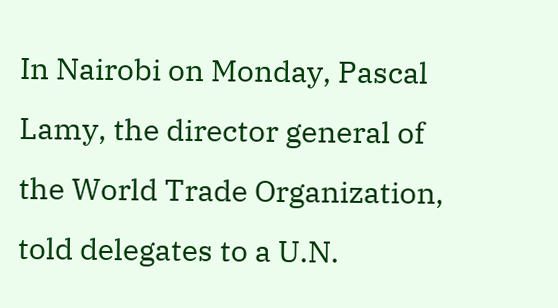In Nairobi on Monday, Pascal Lamy, the director general of the World Trade Organization, told delegates to a U.N.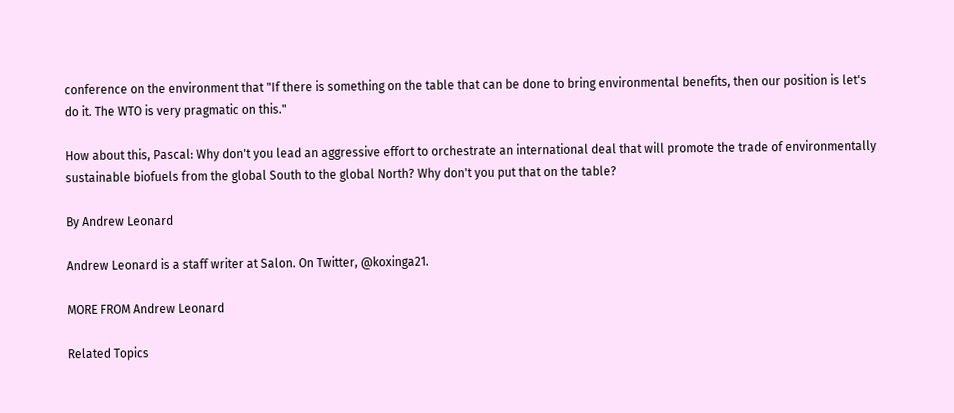conference on the environment that "If there is something on the table that can be done to bring environmental benefits, then our position is let's do it. The WTO is very pragmatic on this."

How about this, Pascal: Why don't you lead an aggressive effort to orchestrate an international deal that will promote the trade of environmentally sustainable biofuels from the global South to the global North? Why don't you put that on the table?

By Andrew Leonard

Andrew Leonard is a staff writer at Salon. On Twitter, @koxinga21.

MORE FROM Andrew Leonard

Related Topics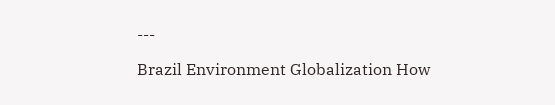---

Brazil Environment Globalization How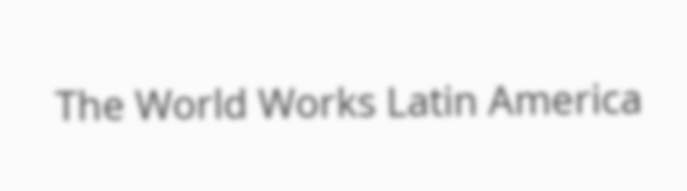The World Works Latin America